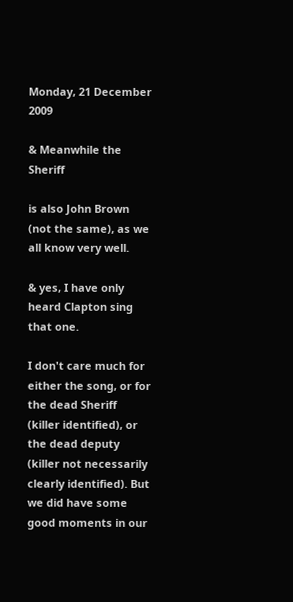Monday, 21 December 2009

& Meanwhile the Sheriff

is also John Brown (not the same), as we all know very well.

& yes, I have only heard Clapton sing that one.

I don't care much for either the song, or for the dead Sheriff (killer identified), or the dead deputy (killer not necessarily clearly identified). But we did have some good moments in our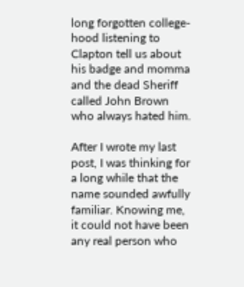long forgotten college-hood listening to Clapton tell us about his badge and momma and the dead Sheriff called John Brown who always hated him.

After I wrote my last post, I was thinking for a long while that the name sounded awfully familiar. Knowing me, it could not have been any real person who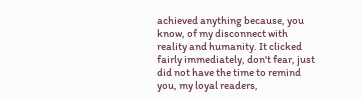achieved anything because, you know, of my disconnect with reality and humanity. It clicked fairly immediately, don't fear, just did not have the time to remind you, my loyal readers,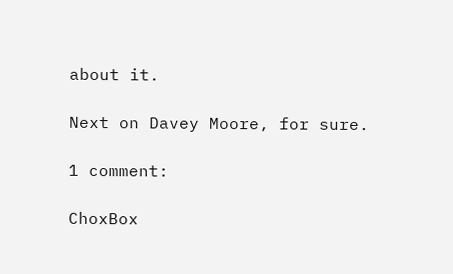about it.

Next on Davey Moore, for sure.

1 comment:

ChoxBox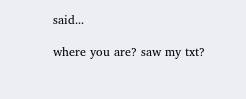said...

where you are? saw my txt?